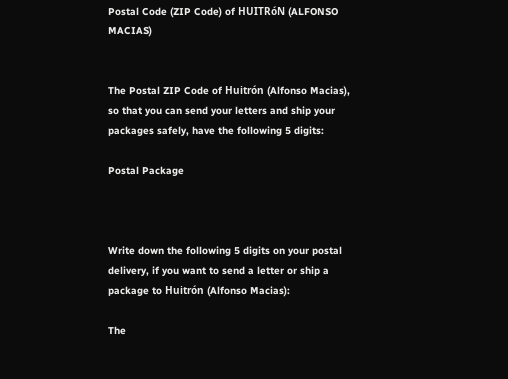Postal Code (ZIP Code) of HUITRóN (ALFONSO MACIAS)


The Postal ZIP Code of Huitrón (Alfonso Macias), so that you can send your letters and ship your packages safely, have the following 5 digits:

Postal Package



Write down the following 5 digits on your postal delivery, if you want to send a letter or ship a package to Huitrón (Alfonso Macias):

The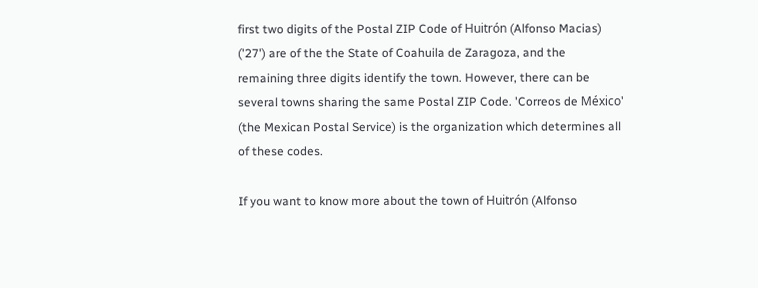first two digits of the Postal ZIP Code of Huitrón (Alfonso Macias) ('27') are of the the State of Coahuila de Zaragoza, and the remaining three digits identify the town. However, there can be several towns sharing the same Postal ZIP Code. 'Correos de México' (the Mexican Postal Service) is the organization which determines all of these codes.

If you want to know more about the town of Huitrón (Alfonso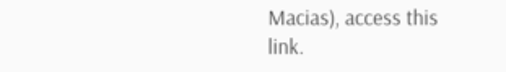Macias), access this link.